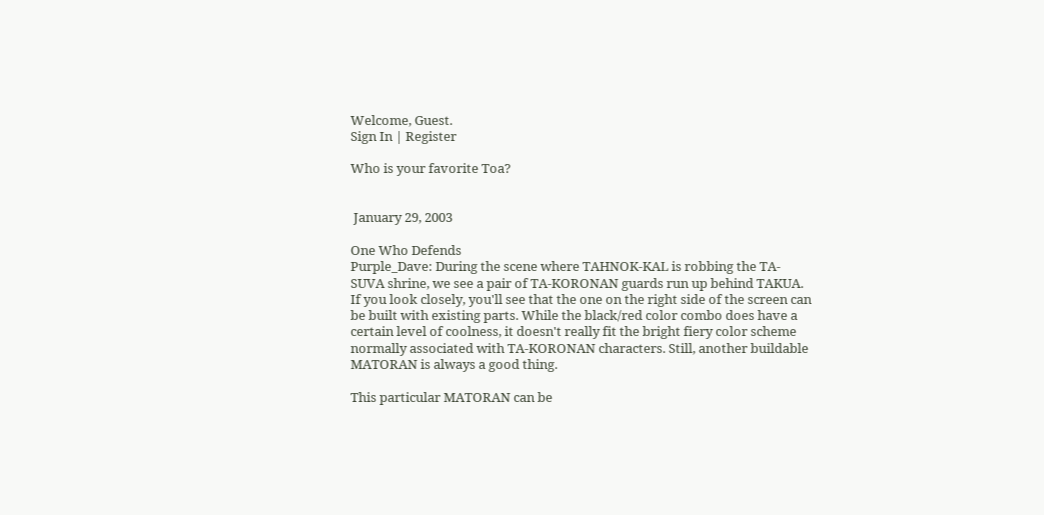Welcome, Guest.
Sign In | Register

Who is your favorite Toa?


 January 29, 2003

One Who Defends
Purple_Dave: During the scene where TAHNOK-KAL is robbing the TA-SUVA shrine, we see a pair of TA-KORONAN guards run up behind TAKUA. If you look closely, you'll see that the one on the right side of the screen can be built with existing parts. While the black/red color combo does have a certain level of coolness, it doesn't really fit the bright fiery color scheme normally associated with TA-KORONAN characters. Still, another buildable MATORAN is always a good thing.

This particular MATORAN can be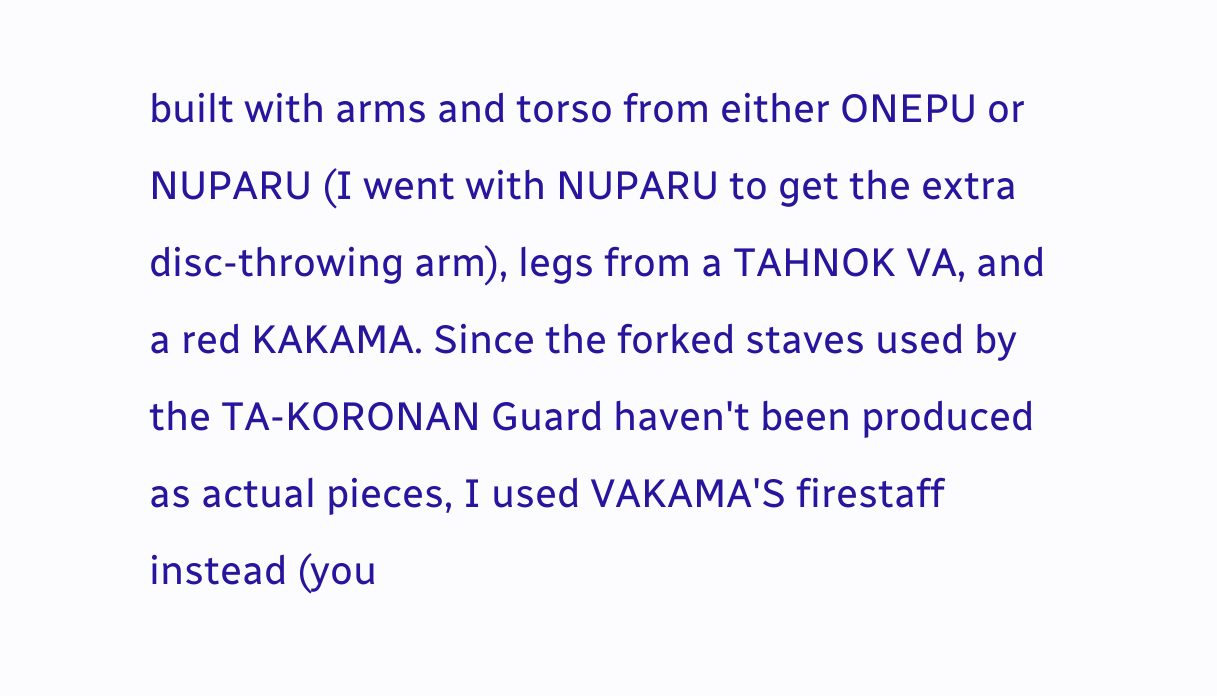built with arms and torso from either ONEPU or NUPARU (I went with NUPARU to get the extra disc-throwing arm), legs from a TAHNOK VA, and a red KAKAMA. Since the forked staves used by the TA-KORONAN Guard haven't been produced as actual pieces, I used VAKAMA'S firestaff instead (you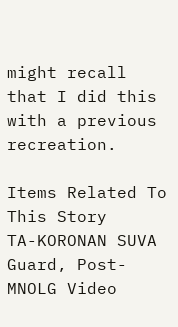might recall that I did this with a previous recreation.

Items Related To This Story
TA-KORONAN SUVA Guard, Post-MNOLG Video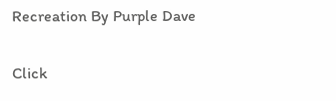Recreation By Purple Dave

Click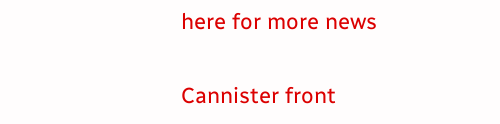here for more news

Cannister front